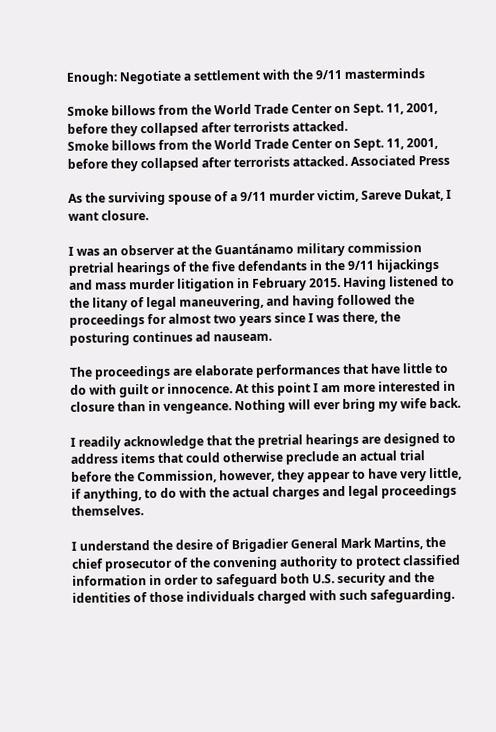Enough: Negotiate a settlement with the 9/11 masterminds

Smoke billows from the World Trade Center on Sept. 11, 2001, before they collapsed after terrorists attacked.
Smoke billows from the World Trade Center on Sept. 11, 2001, before they collapsed after terrorists attacked. Associated Press

As the surviving spouse of a 9/11 murder victim, Sareve Dukat, I want closure.

I was an observer at the Guantánamo military commission pretrial hearings of the five defendants in the 9/11 hijackings and mass murder litigation in February 2015. Having listened to the litany of legal maneuvering, and having followed the proceedings for almost two years since I was there, the posturing continues ad nauseam.

The proceedings are elaborate performances that have little to do with guilt or innocence. At this point I am more interested in closure than in vengeance. Nothing will ever bring my wife back.

I readily acknowledge that the pretrial hearings are designed to address items that could otherwise preclude an actual trial before the Commission, however, they appear to have very little, if anything, to do with the actual charges and legal proceedings themselves.

I understand the desire of Brigadier General Mark Martins, the chief prosecutor of the convening authority to protect classified information in order to safeguard both U.S. security and the identities of those individuals charged with such safeguarding.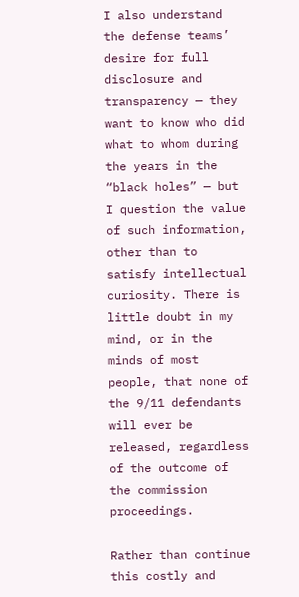I also understand the defense teams’ desire for full disclosure and transparency — they want to know who did what to whom during the years in the “black holes” — but I question the value of such information, other than to satisfy intellectual curiosity. There is little doubt in my mind, or in the minds of most people, that none of the 9/11 defendants will ever be released, regardless of the outcome of the commission proceedings.

Rather than continue this costly and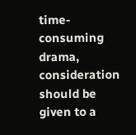time-consuming drama, consideration should be given to a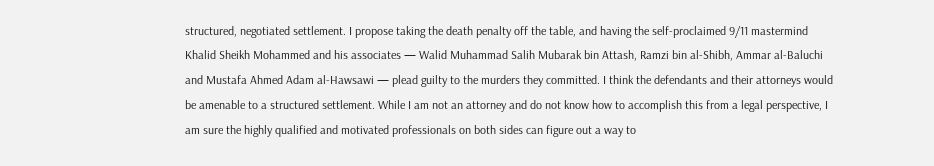structured, negotiated settlement. I propose taking the death penalty off the table, and having the self-proclaimed 9/11 mastermind Khalid Sheikh Mohammed and his associates — Walid Muhammad Salih Mubarak bin Attash, Ramzi bin al-Shibh, Ammar al-Baluchi and Mustafa Ahmed Adam al-Hawsawi — plead guilty to the murders they committed. I think the defendants and their attorneys would be amenable to a structured settlement. While I am not an attorney and do not know how to accomplish this from a legal perspective, I am sure the highly qualified and motivated professionals on both sides can figure out a way to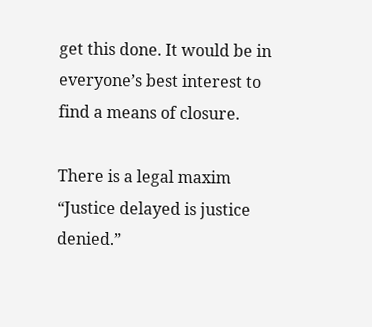get this done. It would be in everyone’s best interest to find a means of closure.

There is a legal maxim “Justice delayed is justice denied.”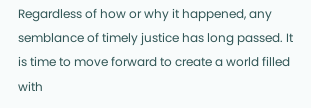Regardless of how or why it happened, any semblance of timely justice has long passed. It is time to move forward to create a world filled with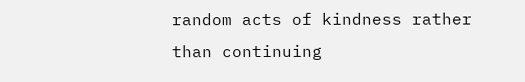random acts of kindness rather than continuing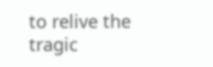to relive the tragic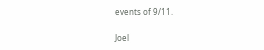events of 9/11.

Joel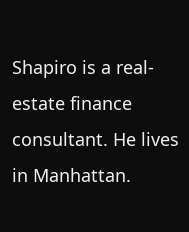Shapiro is a real-estate finance consultant. He lives in Manhattan.